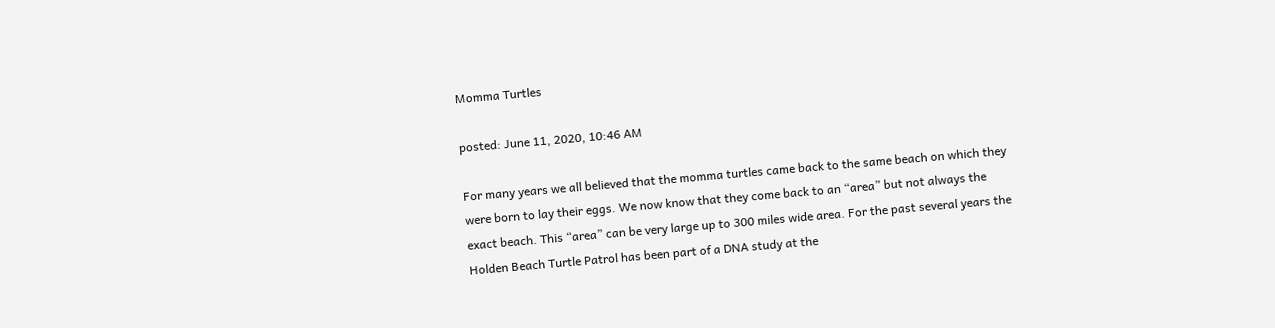Momma Turtles

posted: June 11, 2020, 10:46 AM

For many years we all believed that the momma turtles came back to the same beach on which they were born to lay their eggs. We now know that they come back to an “area” but not always the exact beach. This “area” can be very large up to 300 miles wide area. For the past several years the Holden Beach Turtle Patrol has been part of a DNA study at the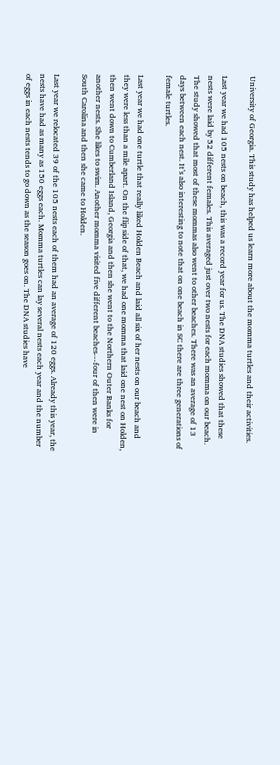University of Georgia. This study has helped us learn more about the momma turtles and their activities.

Last year we had 105 nests on beach, this was a record year for us. The DNA studies showed that these nests were laid by 52 different females. This averaged just over two nests for each momma on our beach. The study showed that most of these mommas also went to other beaches. There was an average of 13 days between each nest. It’s also interesting to note that on one beach in SC there are three generations of female turtles.

Last year we had one turtle that really liked Holden Beach and laid all six of her nests on our beach and they were less than a mile apart. On the flip side of that, we had one momma that laid one nest on Holden, then went down to Cumberland Island, Georgia and then she went to the Northern Outer Banks for another nests. She likes to swim. Another momma visited five different beaches---four of then were in South Carolina and then she came to Holden.

Last year we relocated 39 of the 105 nests each of them had an average of 120 eggs. Already this year, the nests have had as many as 150 eggs each. Momma turtles can lay several nests each year and the number of eggs in each nests tends to go down as the season goes on. The DNA studies have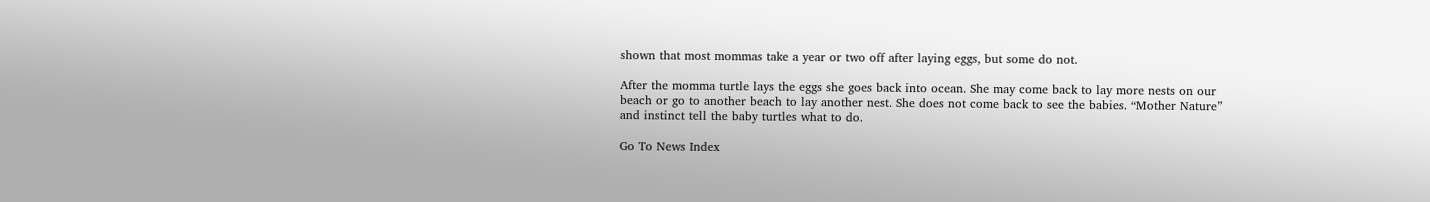shown that most mommas take a year or two off after laying eggs, but some do not.

After the momma turtle lays the eggs she goes back into ocean. She may come back to lay more nests on our beach or go to another beach to lay another nest. She does not come back to see the babies. “Mother Nature” and instinct tell the baby turtles what to do.

Go To News Index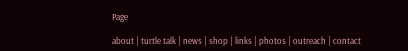Page

about | turtle talk | news | shop | links | photos | outreach | contact